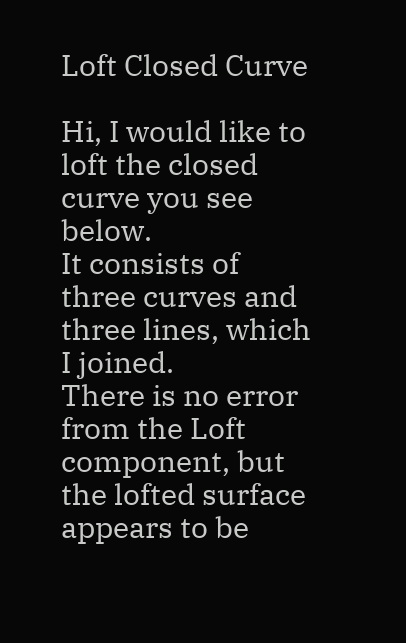Loft Closed Curve

Hi, I would like to loft the closed curve you see below.
It consists of three curves and three lines, which I joined.
There is no error from the Loft component, but the lofted surface appears to be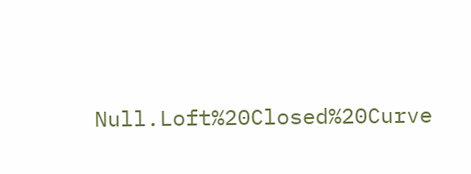Null.Loft%20Closed%20Curve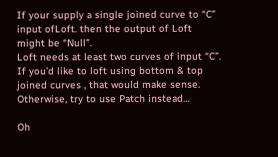If your supply a single joined curve to “C” input ofLoft. then the output of Loft might be “Null”.
Loft needs at least two curves of input “C”.
If you’d like to loft using bottom & top joined curves , that would make sense. Otherwise, try to use Patch instead…

Oh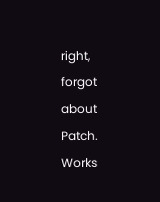right, forgot about Patch. Works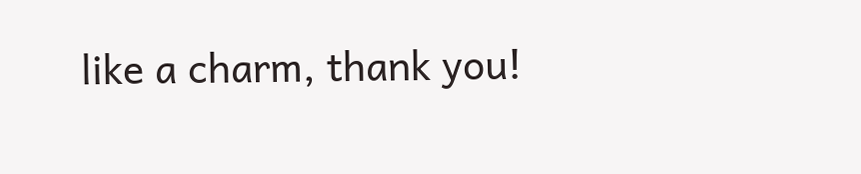like a charm, thank you!